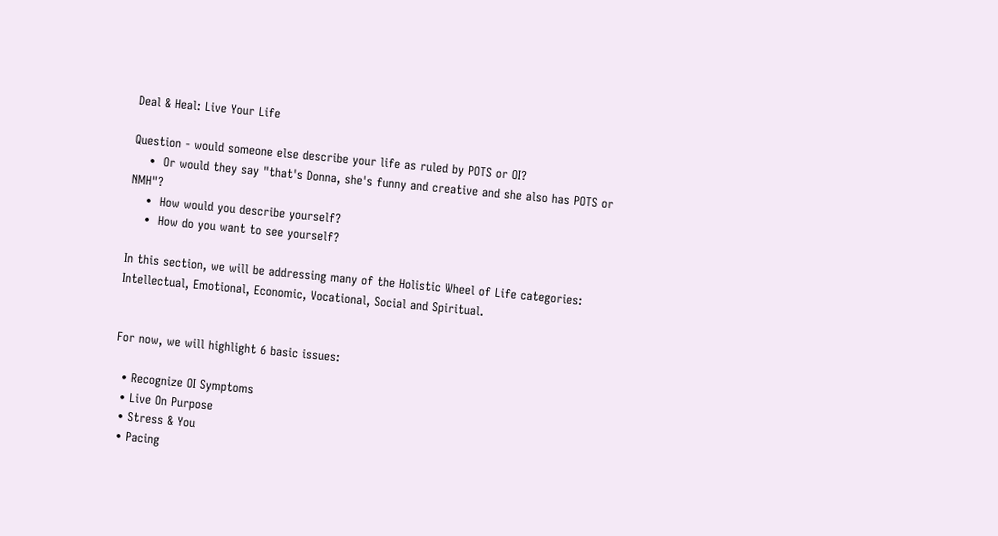Deal & Heal: Live Your Life

Question - would someone else describe your life as ruled by POTS or OI?
    •  Or would they say "that's Donna, she's funny and creative and she also has POTS or NMH"?
    •  How would you describe yourself?
    •  How do you want to see yourself?

In this section, we will be addressing many of the Holistic Wheel of Life categories: Intellectual, Emotional, Economic, Vocational, Social and Spiritual.


For now, we will highlight 6 basic issues:

  • Recognize OI Symptoms
  • Live On Purpose
  • Stress & You
  • Pacing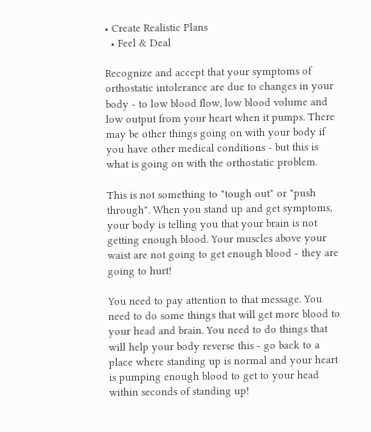• Create Realistic Plans
  • Feel & Deal

Recognize and accept that your symptoms of orthostatic intolerance are due to changes in your body - to low blood flow, low blood volume and low output from your heart when it pumps. There may be other things going on with your body if you have other medical conditions - but this is what is going on with the orthostatic problem.

This is not something to "tough out" or "push through". When you stand up and get symptoms, your body is telling you that your brain is not getting enough blood. Your muscles above your waist are not going to get enough blood - they are going to hurt!

You need to pay attention to that message. You need to do some things that will get more blood to your head and brain. You need to do things that will help your body reverse this - go back to a place where standing up is normal and your heart is pumping enough blood to get to your head within seconds of standing up!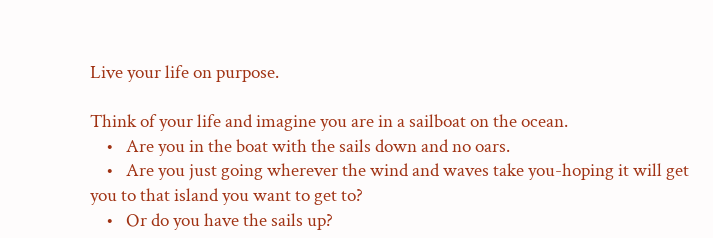Live your life on purpose.

Think of your life and imagine you are in a sailboat on the ocean.
    •   Are you in the boat with the sails down and no oars.
    •   Are you just going wherever the wind and waves take you-hoping it will get you to that island you want to get to?
    •   Or do you have the sails up?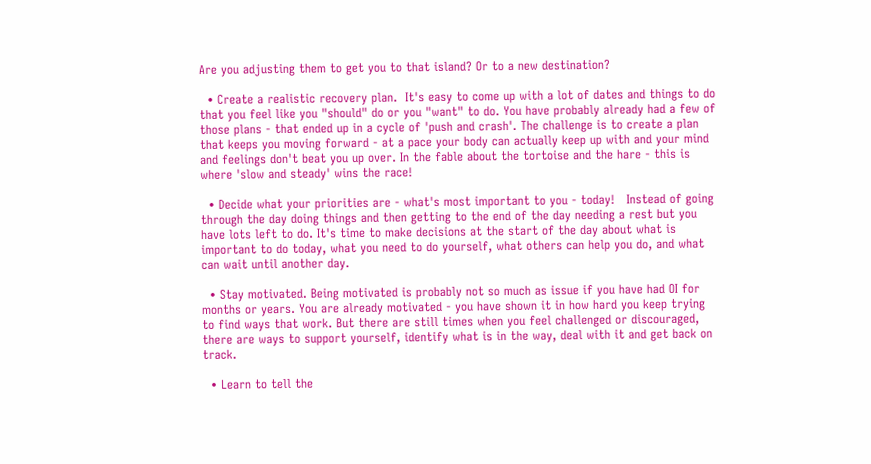Are you adjusting them to get you to that island? Or to a new destination?

  • Create a realistic recovery plan.  It's easy to come up with a lot of dates and things to do that you feel like you "should" do or you "want" to do. You have probably already had a few of those plans - that ended up in a cycle of 'push and crash'. The challenge is to create a plan that keeps you moving forward - at a pace your body can actually keep up with and your mind and feelings don't beat you up over. In the fable about the tortoise and the hare - this is where 'slow and steady' wins the race!

  • Decide what your priorities are - what's most important to you - today!   Instead of going through the day doing things and then getting to the end of the day needing a rest but you have lots left to do. It's time to make decisions at the start of the day about what is important to do today, what you need to do yourself, what others can help you do, and what can wait until another day.

  • Stay motivated. Being motivated is probably not so much as issue if you have had OI for months or years. You are already motivated - you have shown it in how hard you keep trying to find ways that work. But there are still times when you feel challenged or discouraged, there are ways to support yourself, identify what is in the way, deal with it and get back on track.

  • Learn to tell the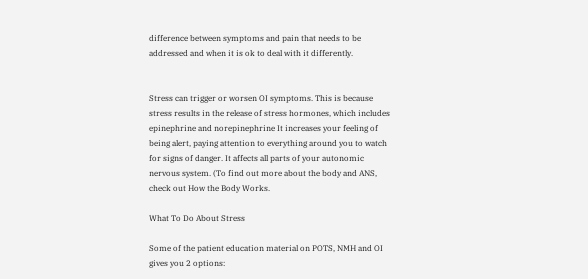difference between symptoms and pain that needs to be addressed and when it is ok to deal with it differently.


Stress can trigger or worsen OI symptoms. This is because stress results in the release of stress hormones, which includes epinephrine and norepinephrine It increases your feeling of being alert, paying attention to everything around you to watch for signs of danger. It affects all parts of your autonomic nervous system. (To find out more about the body and ANS, check out How the Body Works.

What To Do About Stress

Some of the patient education material on POTS, NMH and OI gives you 2 options: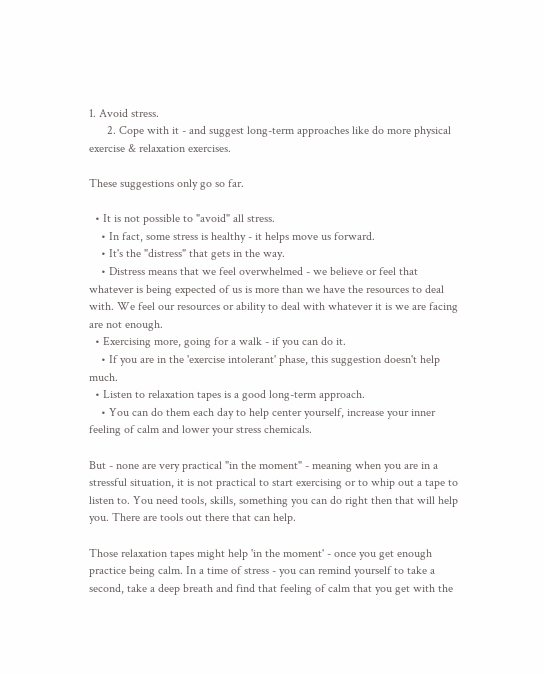1. Avoid stress.
      2. Cope with it - and suggest long-term approaches like do more physical exercise & relaxation exercises.

These suggestions only go so far.

  • It is not possible to "avoid" all stress.
    • In fact, some stress is healthy - it helps move us forward.
    • It's the "distress" that gets in the way.
    • Distress means that we feel overwhelmed - we believe or feel that whatever is being expected of us is more than we have the resources to deal with. We feel our resources or ability to deal with whatever it is we are facing are not enough.
  • Exercising more, going for a walk - if you can do it.
    • If you are in the 'exercise intolerant' phase, this suggestion doesn't help much.
  • Listen to relaxation tapes is a good long-term approach.
    • You can do them each day to help center yourself, increase your inner feeling of calm and lower your stress chemicals.

But - none are very practical "in the moment" - meaning when you are in a stressful situation, it is not practical to start exercising or to whip out a tape to listen to. You need tools, skills, something you can do right then that will help you. There are tools out there that can help.

Those relaxation tapes might help 'in the moment' - once you get enough practice being calm. In a time of stress - you can remind yourself to take a second, take a deep breath and find that feeling of calm that you get with the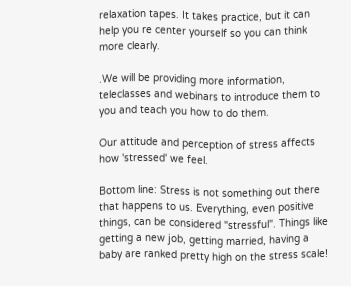relaxation tapes. It takes practice, but it can help you re center yourself so you can think more clearly.

.We will be providing more information, teleclasses and webinars to introduce them to you and teach you how to do them.

Our attitude and perception of stress affects how 'stressed' we feel.

Bottom line: Stress is not something out there that happens to us. Everything, even positive things, can be considered "stressful". Things like getting a new job, getting married, having a baby are ranked pretty high on the stress scale!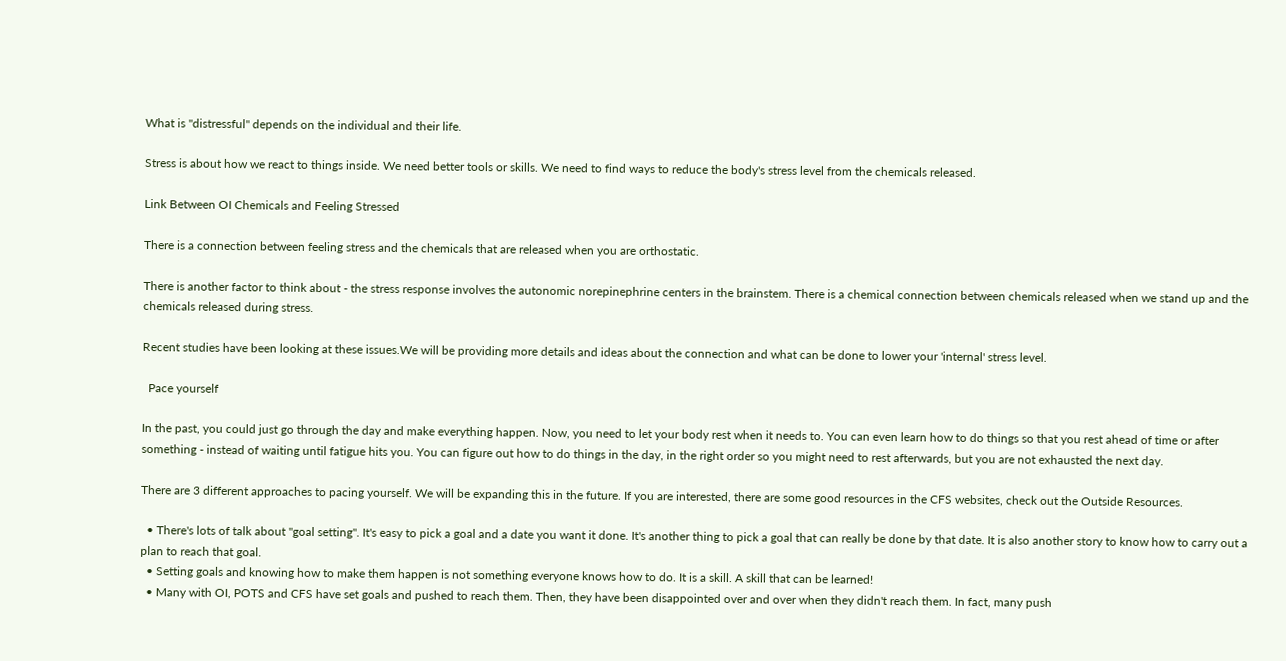What is "distressful" depends on the individual and their life.

Stress is about how we react to things inside. We need better tools or skills. We need to find ways to reduce the body's stress level from the chemicals released.

Link Between OI Chemicals and Feeling Stressed

There is a connection between feeling stress and the chemicals that are released when you are orthostatic.

There is another factor to think about - the stress response involves the autonomic norepinephrine centers in the brainstem. There is a chemical connection between chemicals released when we stand up and the chemicals released during stress.

Recent studies have been looking at these issues.We will be providing more details and ideas about the connection and what can be done to lower your 'internal' stress level.

  Pace yourself

In the past, you could just go through the day and make everything happen. Now, you need to let your body rest when it needs to. You can even learn how to do things so that you rest ahead of time or after something - instead of waiting until fatigue hits you. You can figure out how to do things in the day, in the right order so you might need to rest afterwards, but you are not exhausted the next day.

There are 3 different approaches to pacing yourself. We will be expanding this in the future. If you are interested, there are some good resources in the CFS websites, check out the Outside Resources.

  • There's lots of talk about "goal setting". It's easy to pick a goal and a date you want it done. It's another thing to pick a goal that can really be done by that date. It is also another story to know how to carry out a plan to reach that goal.
  • Setting goals and knowing how to make them happen is not something everyone knows how to do. It is a skill. A skill that can be learned!
  • Many with OI, POTS and CFS have set goals and pushed to reach them. Then, they have been disappointed over and over when they didn't reach them. In fact, many push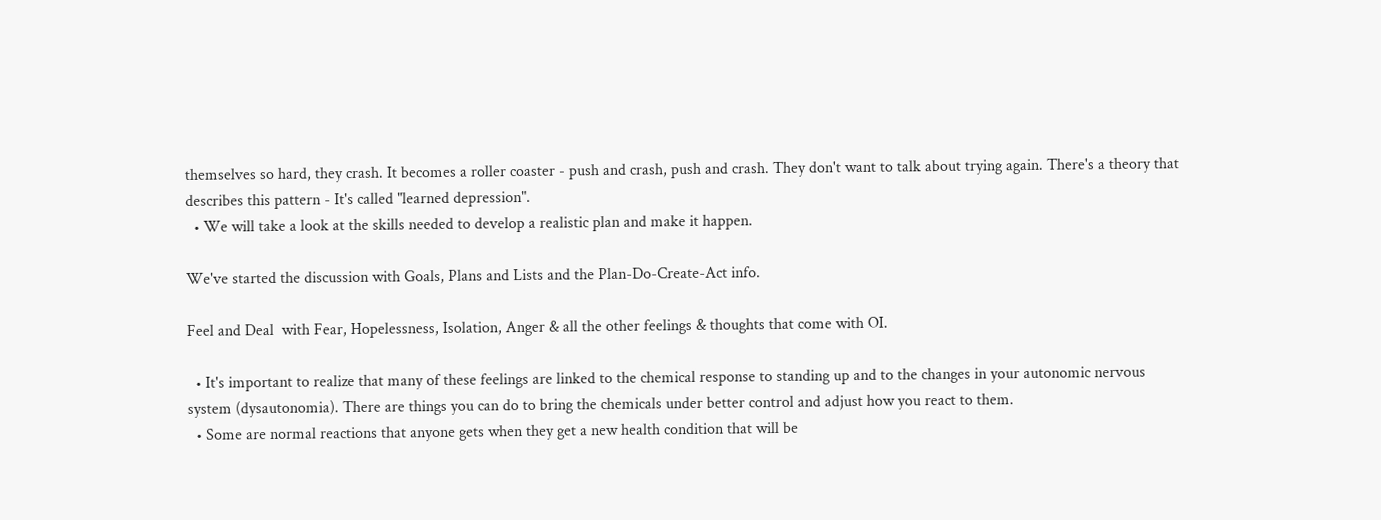themselves so hard, they crash. It becomes a roller coaster - push and crash, push and crash. They don't want to talk about trying again. There's a theory that describes this pattern - It's called "learned depression".
  • We will take a look at the skills needed to develop a realistic plan and make it happen.

We've started the discussion with Goals, Plans and Lists and the Plan-Do-Create-Act info.

Feel and Deal  with Fear, Hopelessness, Isolation, Anger & all the other feelings & thoughts that come with OI.

  • It's important to realize that many of these feelings are linked to the chemical response to standing up and to the changes in your autonomic nervous system (dysautonomia). There are things you can do to bring the chemicals under better control and adjust how you react to them.
  • Some are normal reactions that anyone gets when they get a new health condition that will be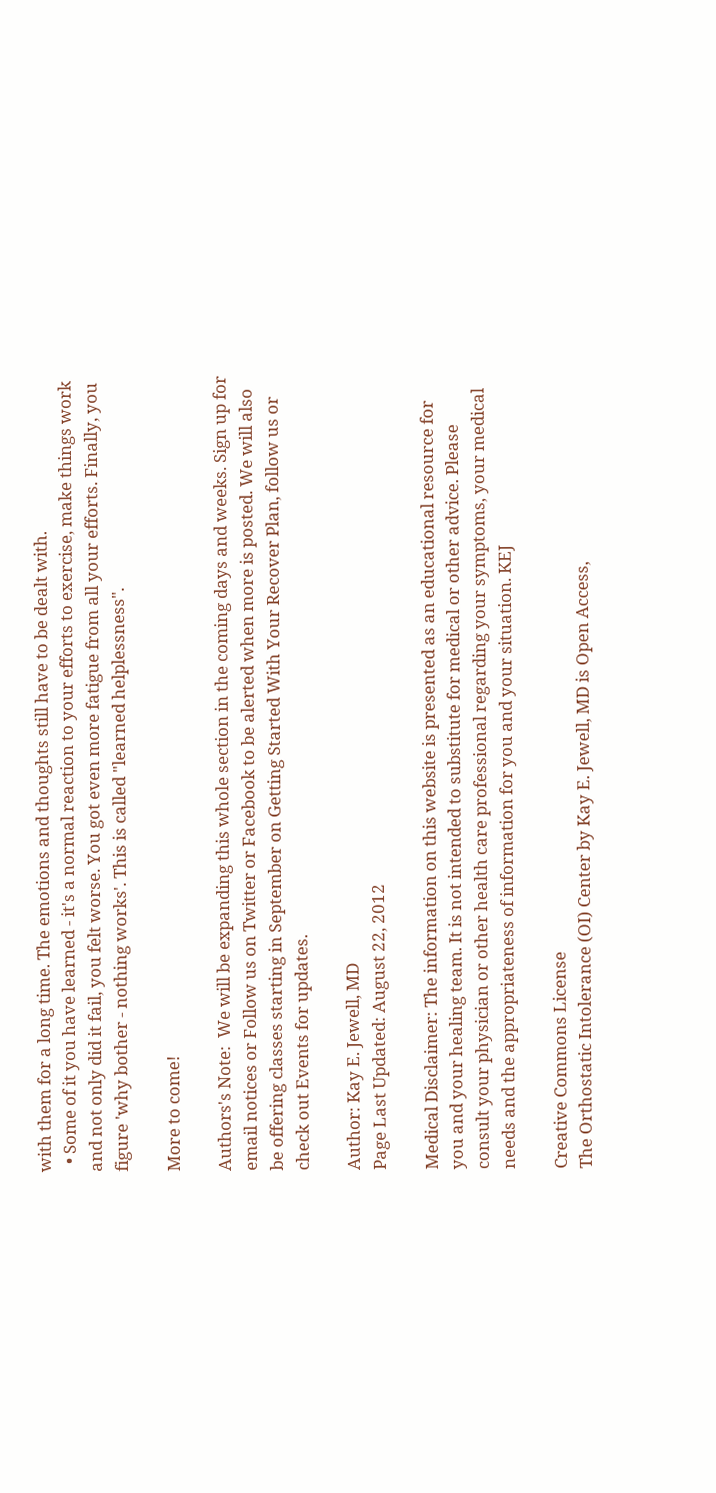with them for a long time. The emotions and thoughts still have to be dealt with.
  • Some of it you have learned - it's a normal reaction to your efforts to exercise, make things work and not only did it fail, you felt worse. You got even more fatigue from all your efforts. Finally, you figure 'why bother - nothing works'. This is called "learned helplessness".

More to come!

Authors's Note:  We will be expanding this whole section in the coming days and weeks. Sign up for email notices or Follow us on Twitter or Facebook to be alerted when more is posted. We will also be offering classes starting in September on Getting Started With Your Recover Plan, follow us or check out Events for updates.

Author: Kay E. Jewell, MD
Page Last Updated: August 22, 2012

Medical Disclaimer: The information on this website is presented as an educational resource for you and your healing team. It is not intended to substitute for medical or other advice. Please consult your physician or other health care professional regarding your symptoms, your medical needs and the appropriateness of information for you and your situation. KEJ

Creative Commons License
The Orthostatic Intolerance (OI) Center by Kay E. Jewell, MD is Open Access,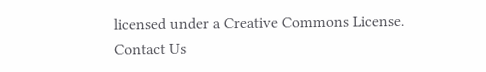licensed under a Creative Commons License.
Contact Us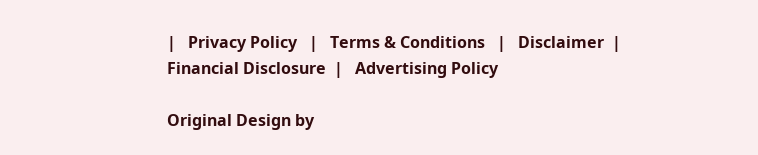|   Privacy Policy   |   Terms & Conditions   |   Disclaimer  |   Financial Disclosure  |   Advertising Policy

Original Design by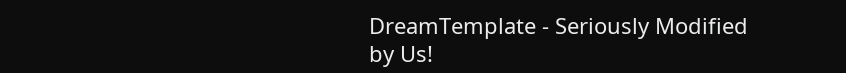DreamTemplate - Seriously Modified by Us!